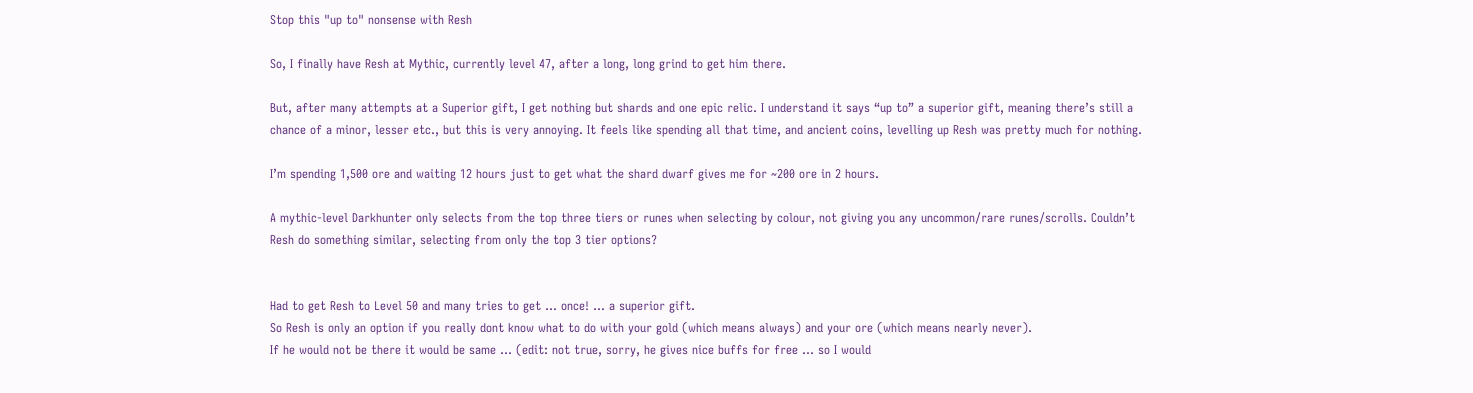Stop this "up to" nonsense with Resh

So, I finally have Resh at Mythic, currently level 47, after a long, long grind to get him there.

But, after many attempts at a Superior gift, I get nothing but shards and one epic relic. I understand it says “up to” a superior gift, meaning there’s still a chance of a minor, lesser etc., but this is very annoying. It feels like spending all that time, and ancient coins, levelling up Resh was pretty much for nothing.

I’m spending 1,500 ore and waiting 12 hours just to get what the shard dwarf gives me for ~200 ore in 2 hours.

A mythic-level Darkhunter only selects from the top three tiers or runes when selecting by colour, not giving you any uncommon/rare runes/scrolls. Couldn’t Resh do something similar, selecting from only the top 3 tier options?


Had to get Resh to Level 50 and many tries to get … once! … a superior gift.
So Resh is only an option if you really dont know what to do with your gold (which means always) and your ore (which means nearly never).
If he would not be there it would be same … (edit: not true, sorry, he gives nice buffs for free … so I would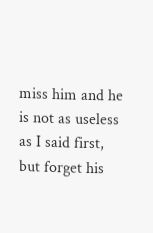miss him and he is not as useless as I said first, but forget his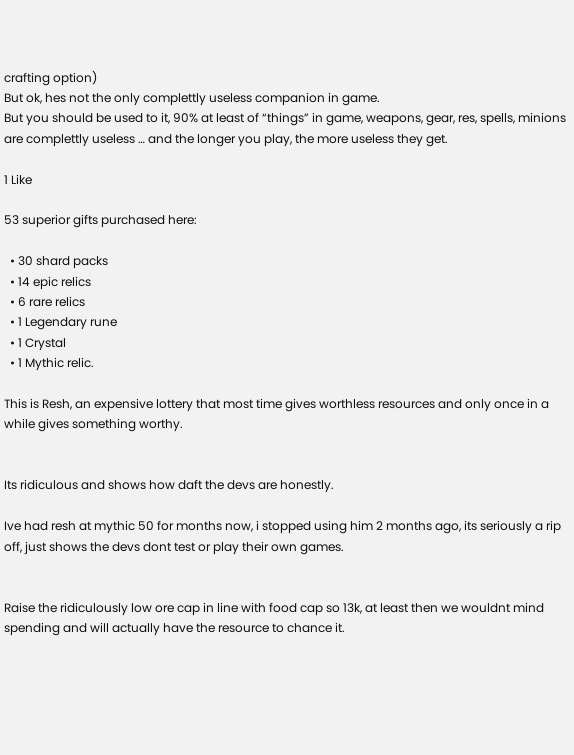crafting option)
But ok, hes not the only complettly useless companion in game.
But you should be used to it, 90% at least of “things” in game, weapons, gear, res, spells, minions
are complettly useless … and the longer you play, the more useless they get.

1 Like

53 superior gifts purchased here:

  • 30 shard packs
  • 14 epic relics
  • 6 rare relics
  • 1 Legendary rune
  • 1 Crystal
  • 1 Mythic relic.

This is Resh, an expensive lottery that most time gives worthless resources and only once in a while gives something worthy.


Its ridiculous and shows how daft the devs are honestly.

Ive had resh at mythic 50 for months now, i stopped using him 2 months ago, its seriously a rip off, just shows the devs dont test or play their own games.


Raise the ridiculously low ore cap in line with food cap so 13k, at least then we wouldnt mind spending and will actually have the resource to chance it.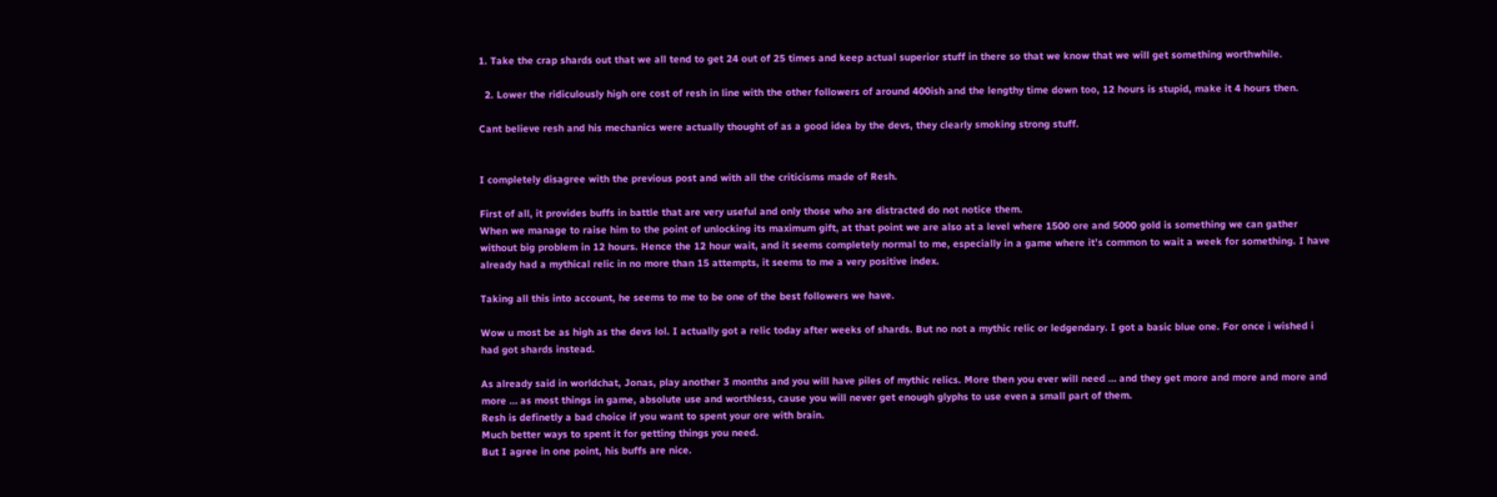1. Take the crap shards out that we all tend to get 24 out of 25 times and keep actual superior stuff in there so that we know that we will get something worthwhile.

  2. Lower the ridiculously high ore cost of resh in line with the other followers of around 400ish and the lengthy time down too, 12 hours is stupid, make it 4 hours then.

Cant believe resh and his mechanics were actually thought of as a good idea by the devs, they clearly smoking strong stuff.


I completely disagree with the previous post and with all the criticisms made of Resh.

First of all, it provides buffs in battle that are very useful and only those who are distracted do not notice them.
When we manage to raise him to the point of unlocking its maximum gift, at that point we are also at a level where 1500 ore and 5000 gold is something we can gather without big problem in 12 hours. Hence the 12 hour wait, and it seems completely normal to me, especially in a game where it’s common to wait a week for something. I have already had a mythical relic in no more than 15 attempts, it seems to me a very positive index.

Taking all this into account, he seems to me to be one of the best followers we have.

Wow u most be as high as the devs lol. I actually got a relic today after weeks of shards. But no not a mythic relic or ledgendary. I got a basic blue one. For once i wished i had got shards instead.

As already said in worldchat, Jonas, play another 3 months and you will have piles of mythic relics. More then you ever will need … and they get more and more and more and more … as most things in game, absolute use and worthless, cause you will never get enough glyphs to use even a small part of them.
Resh is definetly a bad choice if you want to spent your ore with brain.
Much better ways to spent it for getting things you need.
But I agree in one point, his buffs are nice.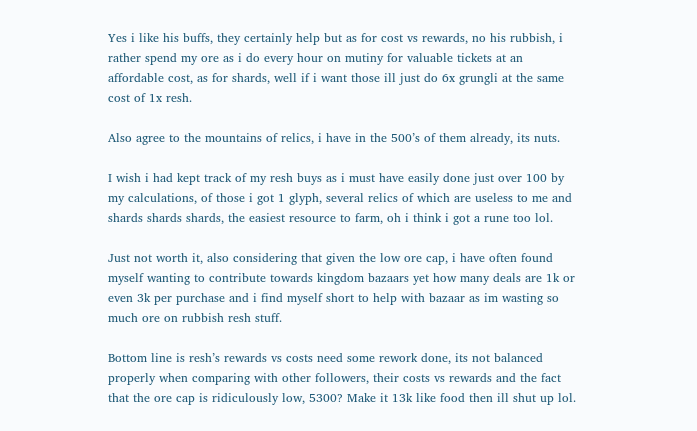Yes i like his buffs, they certainly help but as for cost vs rewards, no his rubbish, i rather spend my ore as i do every hour on mutiny for valuable tickets at an affordable cost, as for shards, well if i want those ill just do 6x grungli at the same cost of 1x resh.

Also agree to the mountains of relics, i have in the 500’s of them already, its nuts.

I wish i had kept track of my resh buys as i must have easily done just over 100 by my calculations, of those i got 1 glyph, several relics of which are useless to me and shards shards shards, the easiest resource to farm, oh i think i got a rune too lol.

Just not worth it, also considering that given the low ore cap, i have often found myself wanting to contribute towards kingdom bazaars yet how many deals are 1k or even 3k per purchase and i find myself short to help with bazaar as im wasting so much ore on rubbish resh stuff.

Bottom line is resh’s rewards vs costs need some rework done, its not balanced properly when comparing with other followers, their costs vs rewards and the fact that the ore cap is ridiculously low, 5300? Make it 13k like food then ill shut up lol.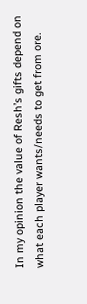In my opinion the value of Resh’s gifts depend on what each player wants/needs to get from ore.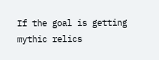If the goal is getting mythic relics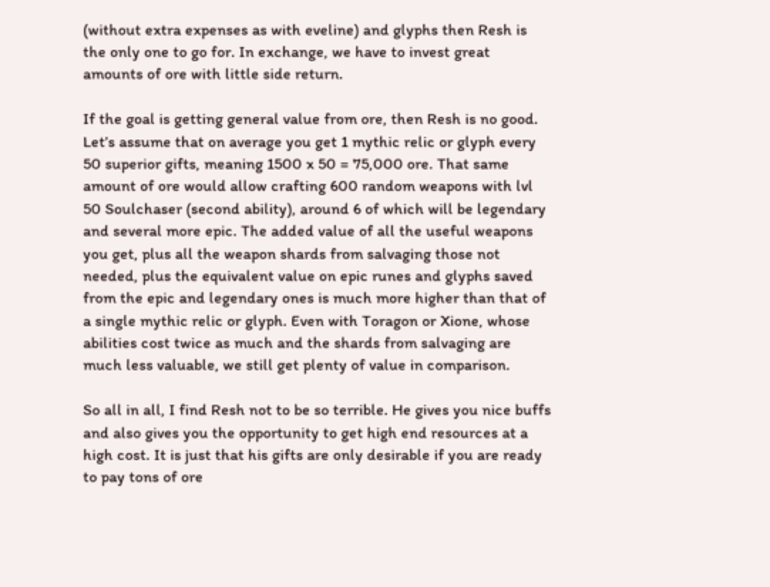(without extra expenses as with eveline) and glyphs then Resh is the only one to go for. In exchange, we have to invest great amounts of ore with little side return.

If the goal is getting general value from ore, then Resh is no good. Let’s assume that on average you get 1 mythic relic or glyph every 50 superior gifts, meaning 1500 x 50 = 75,000 ore. That same amount of ore would allow crafting 600 random weapons with lvl 50 Soulchaser (second ability), around 6 of which will be legendary and several more epic. The added value of all the useful weapons you get, plus all the weapon shards from salvaging those not needed, plus the equivalent value on epic runes and glyphs saved from the epic and legendary ones is much more higher than that of a single mythic relic or glyph. Even with Toragon or Xione, whose abilities cost twice as much and the shards from salvaging are much less valuable, we still get plenty of value in comparison.

So all in all, I find Resh not to be so terrible. He gives you nice buffs and also gives you the opportunity to get high end resources at a high cost. It is just that his gifts are only desirable if you are ready to pay tons of ore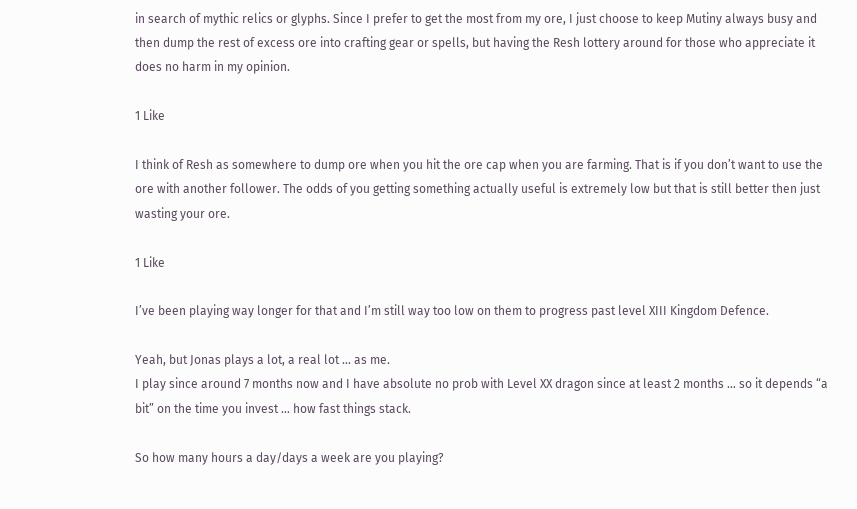in search of mythic relics or glyphs. Since I prefer to get the most from my ore, I just choose to keep Mutiny always busy and then dump the rest of excess ore into crafting gear or spells, but having the Resh lottery around for those who appreciate it does no harm in my opinion.

1 Like

I think of Resh as somewhere to dump ore when you hit the ore cap when you are farming. That is if you don’t want to use the ore with another follower. The odds of you getting something actually useful is extremely low but that is still better then just wasting your ore.

1 Like

I’ve been playing way longer for that and I’m still way too low on them to progress past level XIII Kingdom Defence.

Yeah, but Jonas plays a lot, a real lot … as me.
I play since around 7 months now and I have absolute no prob with Level XX dragon since at least 2 months … so it depends “a bit” on the time you invest … how fast things stack.

So how many hours a day/days a week are you playing?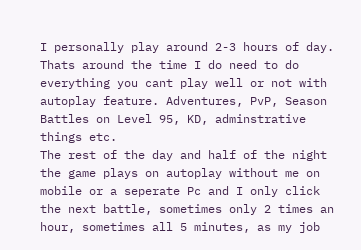I personally play around 2-3 hours of day. Thats around the time I do need to do everything you cant play well or not with autoplay feature. Adventures, PvP, Season Battles on Level 95, KD, adminstrative things etc.
The rest of the day and half of the night the game plays on autoplay without me on mobile or a seperate Pc and I only click the next battle, sometimes only 2 times an hour, sometimes all 5 minutes, as my job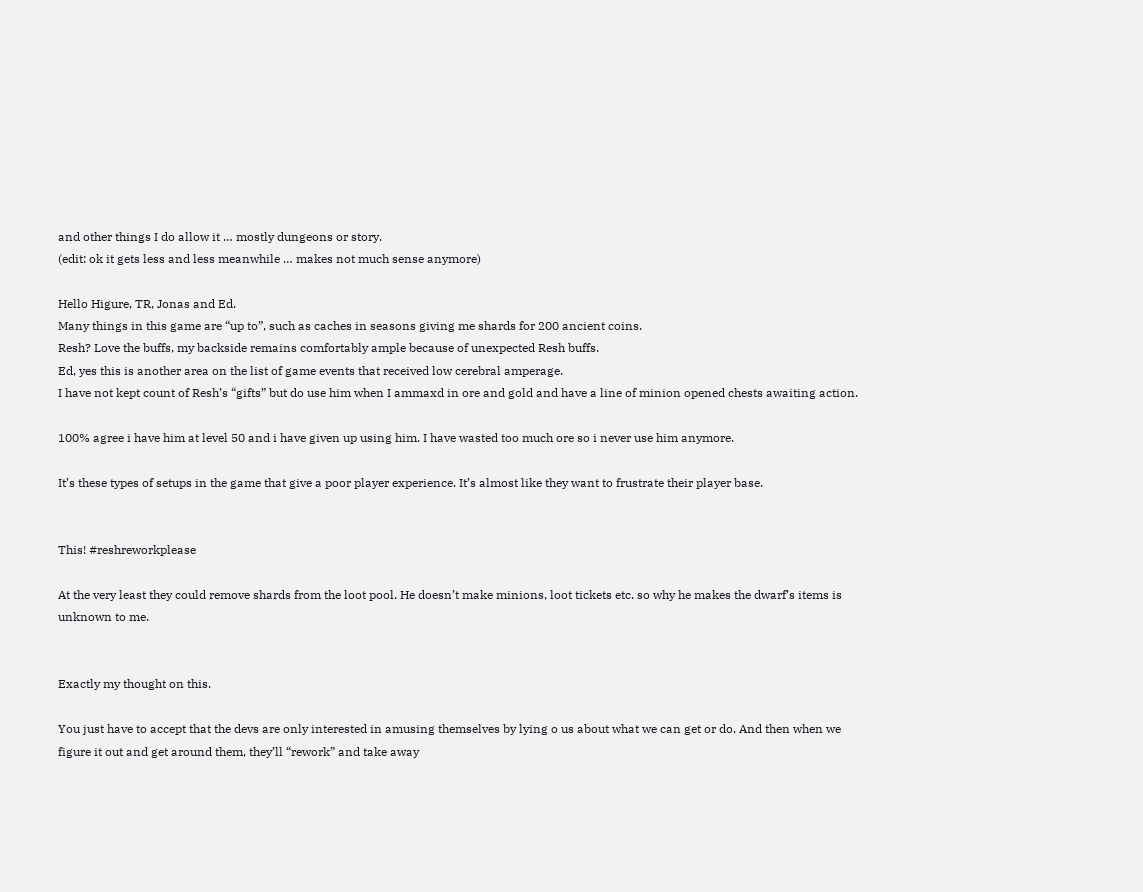and other things I do allow it … mostly dungeons or story.
(edit: ok it gets less and less meanwhile … makes not much sense anymore)

Hello Higure, TR, Jonas and Ed.
Many things in this game are “up to”, such as caches in seasons giving me shards for 200 ancient coins.
Resh? Love the buffs, my backside remains comfortably ample because of unexpected Resh buffs.
Ed, yes this is another area on the list of game events that received low cerebral amperage.
I have not kept count of Resh’s “gifts” but do use him when I ammaxd in ore and gold and have a line of minion opened chests awaiting action.

100% agree i have him at level 50 and i have given up using him. I have wasted too much ore so i never use him anymore.

It’s these types of setups in the game that give a poor player experience. It’s almost like they want to frustrate their player base.


This! #reshreworkplease

At the very least they could remove shards from the loot pool. He doesn’t make minions, loot tickets etc. so why he makes the dwarf’s items is unknown to me.


Exactly my thought on this.

You just have to accept that the devs are only interested in amusing themselves by lying o us about what we can get or do. And then when we figure it out and get around them, they’ll “rework” and take away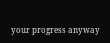your progress anyway